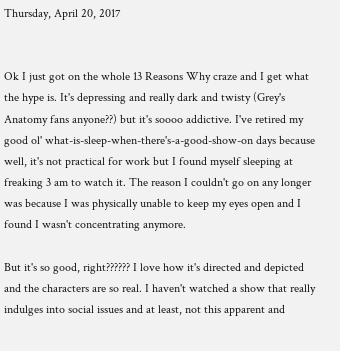Thursday, April 20, 2017


Ok I just got on the whole 13 Reasons Why craze and I get what the hype is. It's depressing and really dark and twisty (Grey's Anatomy fans anyone??) but it's soooo addictive. I've retired my good ol' what-is-sleep-when-there's-a-good-show-on days because well, it's not practical for work but I found myself sleeping at freaking 3 am to watch it. The reason I couldn't go on any longer was because I was physically unable to keep my eyes open and I found I wasn't concentrating anymore.

But it's so good, right?????? I love how it's directed and depicted and the characters are so real. I haven't watched a show that really indulges into social issues and at least, not this apparent and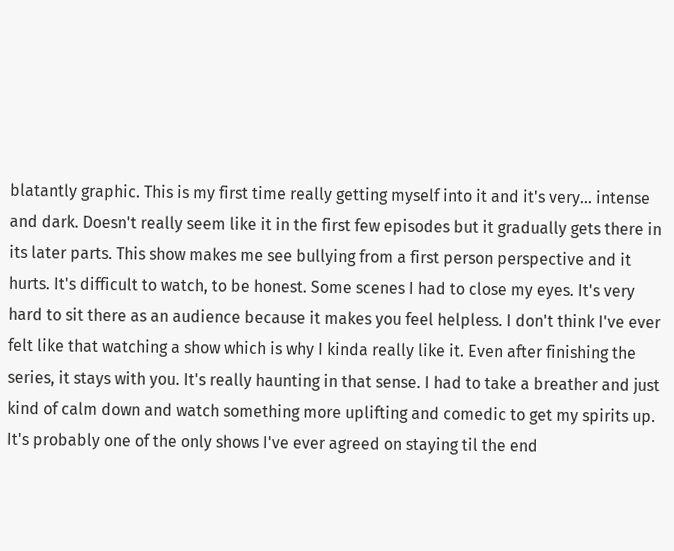blatantly graphic. This is my first time really getting myself into it and it's very... intense and dark. Doesn't really seem like it in the first few episodes but it gradually gets there in its later parts. This show makes me see bullying from a first person perspective and it hurts. It's difficult to watch, to be honest. Some scenes I had to close my eyes. It's very hard to sit there as an audience because it makes you feel helpless. I don't think I've ever felt like that watching a show which is why I kinda really like it. Even after finishing the series, it stays with you. It's really haunting in that sense. I had to take a breather and just kind of calm down and watch something more uplifting and comedic to get my spirits up. It's probably one of the only shows I've ever agreed on staying til the end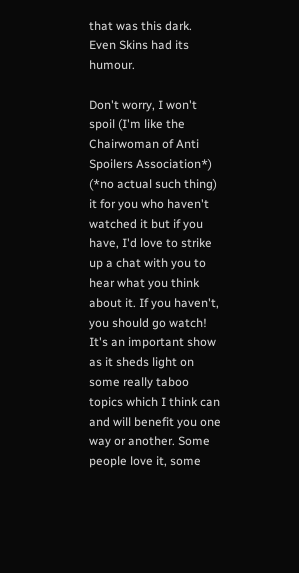that was this dark. Even Skins had its humour.

Don't worry, I won't spoil (I'm like the Chairwoman of Anti Spoilers Association*) (*no actual such thing) it for you who haven't watched it but if you have, I'd love to strike up a chat with you to hear what you think about it. If you haven't, you should go watch! It's an important show as it sheds light on some really taboo topics which I think can and will benefit you one way or another. Some people love it, some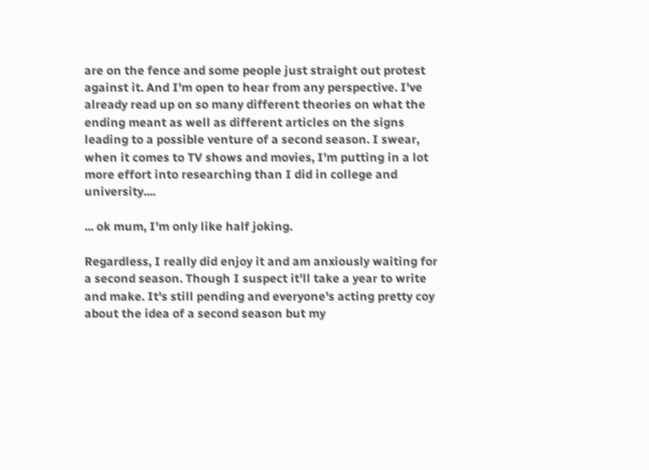are on the fence and some people just straight out protest against it. And I'm open to hear from any perspective. I've already read up on so many different theories on what the ending meant as well as different articles on the signs leading to a possible venture of a second season. I swear, when it comes to TV shows and movies, I'm putting in a lot more effort into researching than I did in college and university....

... ok mum, I'm only like half joking.

Regardless, I really did enjoy it and am anxiously waiting for a second season. Though I suspect it'll take a year to write and make. It's still pending and everyone's acting pretty coy about the idea of a second season but my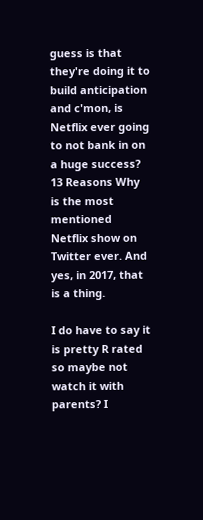guess is that they're doing it to build anticipation and c'mon, is Netflix ever going to not bank in on a huge success? 13 Reasons Why is the most mentioned Netflix show on Twitter ever. And yes, in 2017, that is a thing.

I do have to say it is pretty R rated so maybe not watch it with parents? I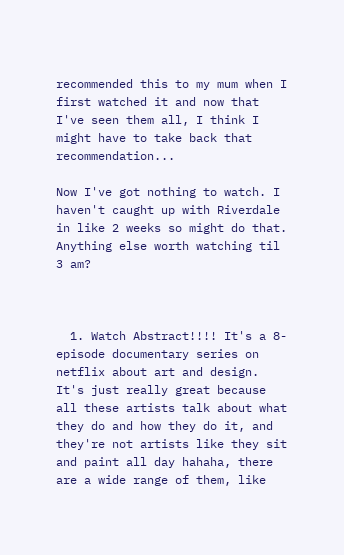recommended this to my mum when I first watched it and now that I've seen them all, I think I might have to take back that recommendation...

Now I've got nothing to watch. I haven't caught up with Riverdale in like 2 weeks so might do that. Anything else worth watching til 3 am?



  1. Watch Abstract!!!! It's a 8-episode documentary series on netflix about art and design. It's just really great because all these artists talk about what they do and how they do it, and they're not artists like they sit and paint all day hahaha, there are a wide range of them, like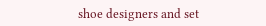shoe designers and set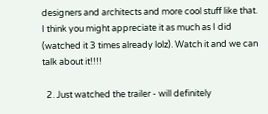designers and architects and more cool stuff like that. I think you might appreciate it as much as I did (watched it 3 times already lolz). Watch it and we can talk about it!!!!

  2. Just watched the trailer - will definitely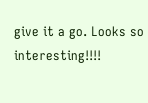give it a go. Looks so interesting!!!!